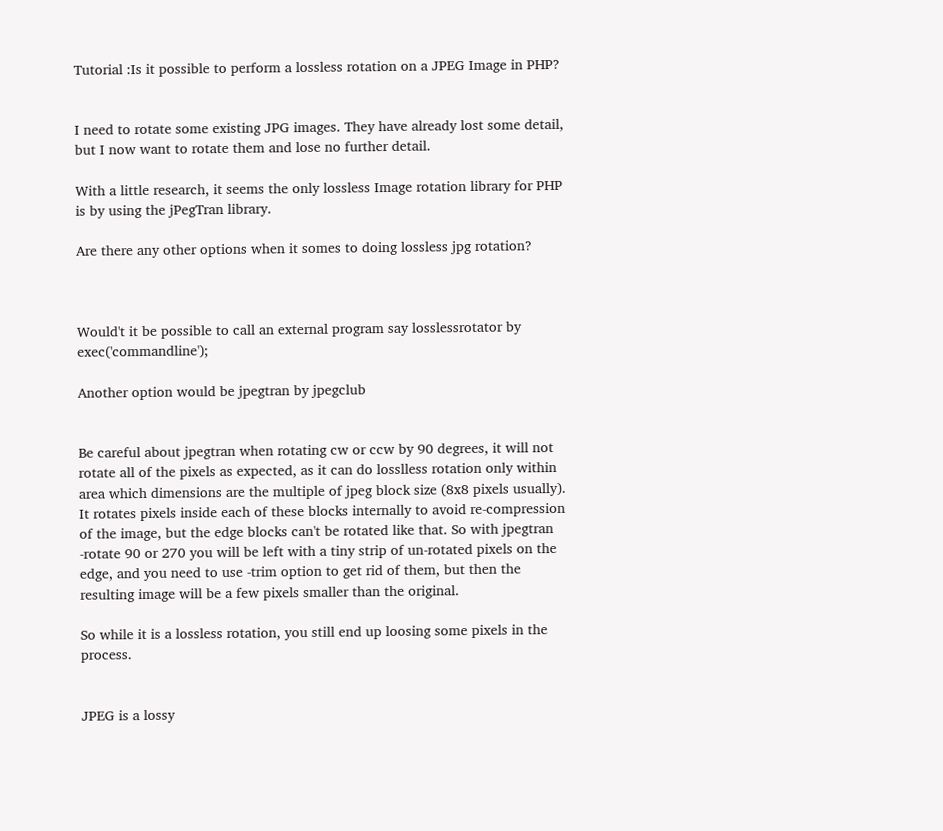Tutorial :Is it possible to perform a lossless rotation on a JPEG Image in PHP?


I need to rotate some existing JPG images. They have already lost some detail, but I now want to rotate them and lose no further detail.

With a little research, it seems the only lossless Image rotation library for PHP is by using the jPegTran library.

Are there any other options when it somes to doing lossless jpg rotation?



Would't it be possible to call an external program say losslessrotator by exec('commandline');

Another option would be jpegtran by jpegclub


Be careful about jpegtran when rotating cw or ccw by 90 degrees, it will not rotate all of the pixels as expected, as it can do losslless rotation only within area which dimensions are the multiple of jpeg block size (8x8 pixels usually). It rotates pixels inside each of these blocks internally to avoid re-compression of the image, but the edge blocks can't be rotated like that. So with jpegtran -rotate 90 or 270 you will be left with a tiny strip of un-rotated pixels on the edge, and you need to use -trim option to get rid of them, but then the resulting image will be a few pixels smaller than the original.

So while it is a lossless rotation, you still end up loosing some pixels in the process.


JPEG is a lossy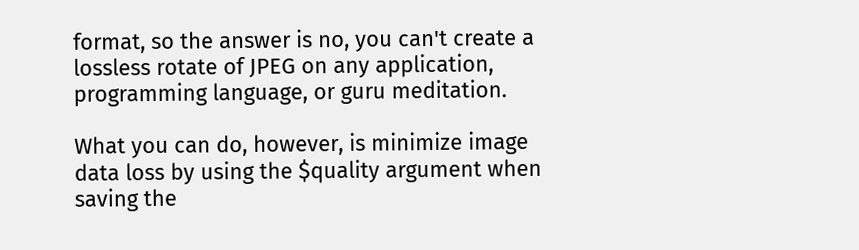format, so the answer is no, you can't create a lossless rotate of JPEG on any application, programming language, or guru meditation.

What you can do, however, is minimize image data loss by using the $quality argument when saving the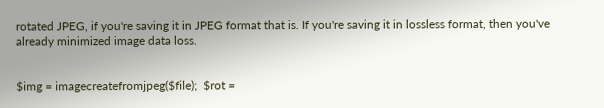rotated JPEG, if you're saving it in JPEG format that is. If you're saving it in lossless format, then you've already minimized image data loss.


$img = imagecreatefromjpeg($file);  $rot =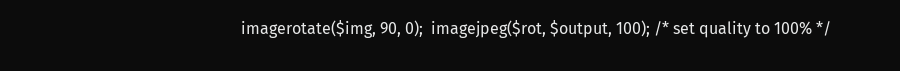imagerotate($img, 90, 0);  imagejpeg($rot, $output, 100); /* set quality to 100% */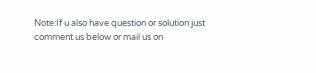Note:If u also have question or solution just comment us below or mail us on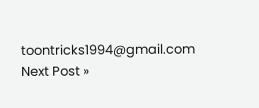toontricks1994@gmail.com
Next Post »